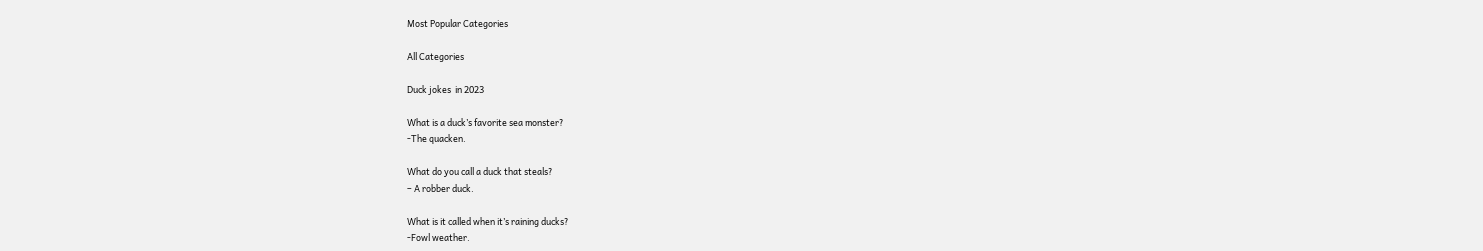Most Popular Categories

All Categories

Duck jokes  in 2023

What is a duck’s favorite sea monster?
-The quacken.

What do you call a duck that steals?
– A robber duck.

What is it called when it’s raining ducks?
-Fowl weather.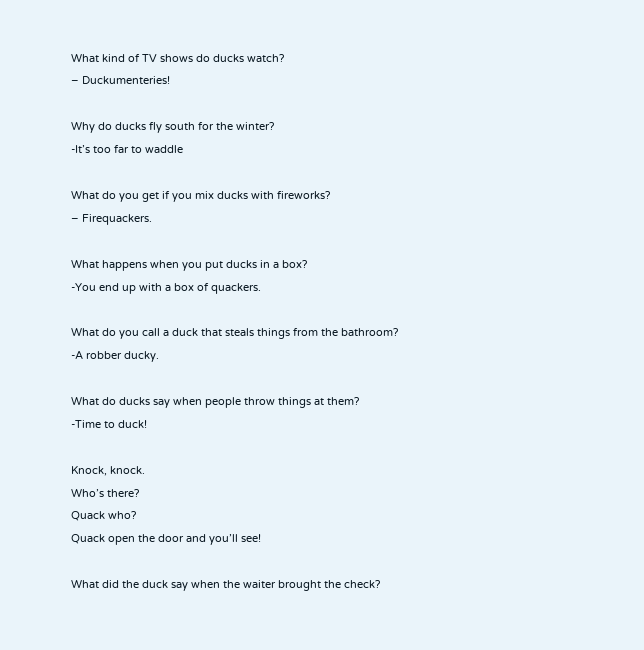What kind of TV shows do ducks watch?
– Duckumenteries!

Why do ducks fly south for the winter?
-It’s too far to waddle

What do you get if you mix ducks with fireworks?
– Firequackers.

What happens when you put ducks in a box?
-You end up with a box of quackers.

What do you call a duck that steals things from the bathroom?
-A robber ducky.

What do ducks say when people throw things at them?
-Time to duck!

Knock, knock.
Who’s there?
Quack who?
Quack open the door and you’ll see!

What did the duck say when the waiter brought the check?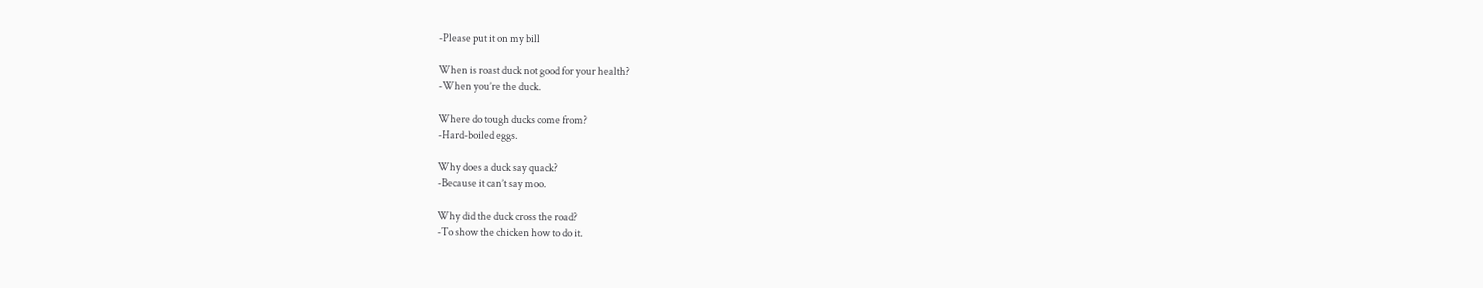-Please put it on my bill

When is roast duck not good for your health?
-When you’re the duck.

Where do tough ducks come from?
-Hard-boiled eggs.

Why does a duck say quack?
-Because it can’t say moo.

Why did the duck cross the road?
-To show the chicken how to do it.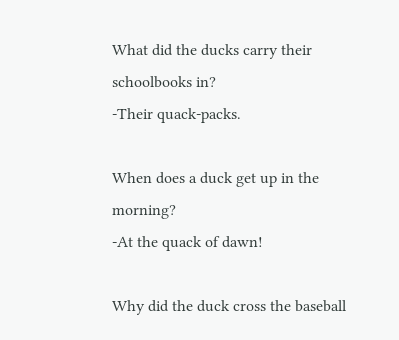What did the ducks carry their schoolbooks in?
-Their quack-packs.

When does a duck get up in the morning?
-At the quack of dawn!

Why did the duck cross the baseball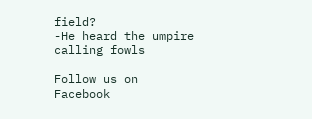field?
-He heard the umpire calling fowls

Follow us on Facebook